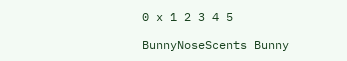0 x 1 2 3 4 5

BunnyNoseScents Bunny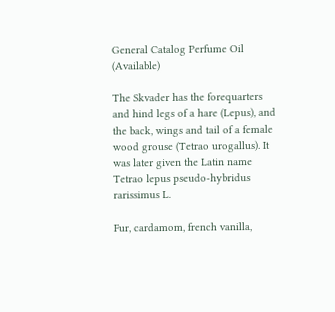General Catalog Perfume Oil (Available)

The Skvader has the forequarters and hind legs of a hare (Lepus), and the back, wings and tail of a female wood grouse (Tetrao urogallus). It was later given the Latin name Tetrao lepus pseudo-hybridus rarissimus L.

Fur, cardamom, french vanilla,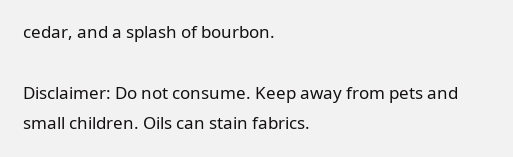cedar, and a splash of bourbon.

Disclaimer: Do not consume. Keep away from pets and small children. Oils can stain fabrics.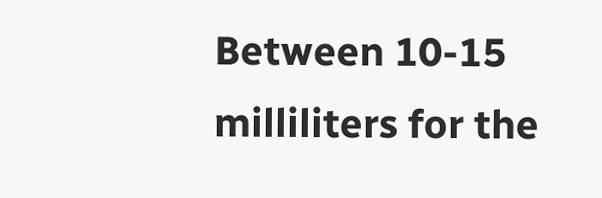Between 10-15 milliliters for the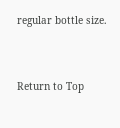regular bottle size.


Return to Top